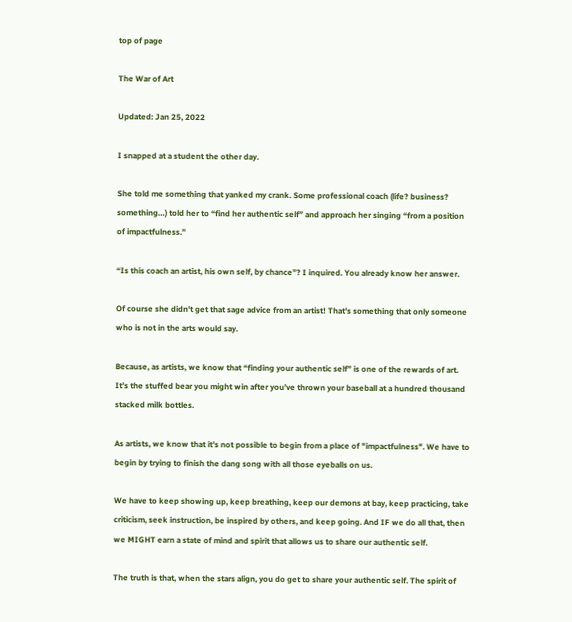top of page

The War of Art

Updated: Jan 25, 2022

I snapped at a student the other day.

She told me something that yanked my crank. Some professional coach (life? business? something…) told her to “find her authentic self” and approach her singing “from a position of impactfulness.”

“Is this coach an artist, his own self, by chance”? I inquired. You already know her answer.

Of course she didn't get that sage advice from an artist! That's something that only someone who is not in the arts would say.

Because, as artists, we know that “finding your authentic self” is one of the rewards of art. It’s the stuffed bear you might win after you’ve thrown your baseball at a hundred thousand stacked milk bottles.

As artists, we know that it’s not possible to begin from a place of "impactfulness". We have to begin by trying to finish the dang song with all those eyeballs on us.

We have to keep showing up, keep breathing, keep our demons at bay, keep practicing, take criticism, seek instruction, be inspired by others, and keep going. And IF we do all that, then we MIGHT earn a state of mind and spirit that allows us to share our authentic self.

The truth is that, when the stars align, you do get to share your authentic self. The spirit of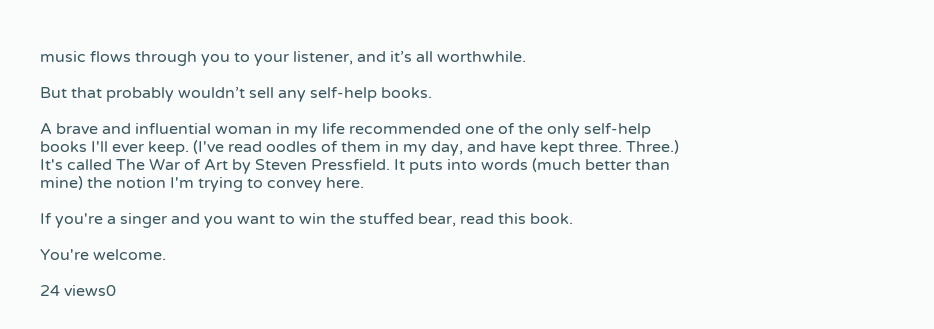music flows through you to your listener, and it’s all worthwhile.

But that probably wouldn’t sell any self-help books.

A brave and influential woman in my life recommended one of the only self-help books I'll ever keep. (I've read oodles of them in my day, and have kept three. Three.) It's called The War of Art by Steven Pressfield. It puts into words (much better than mine) the notion I'm trying to convey here.

If you're a singer and you want to win the stuffed bear, read this book.

You're welcome.

24 views0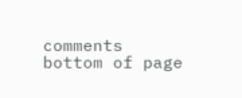comments
bottom of page